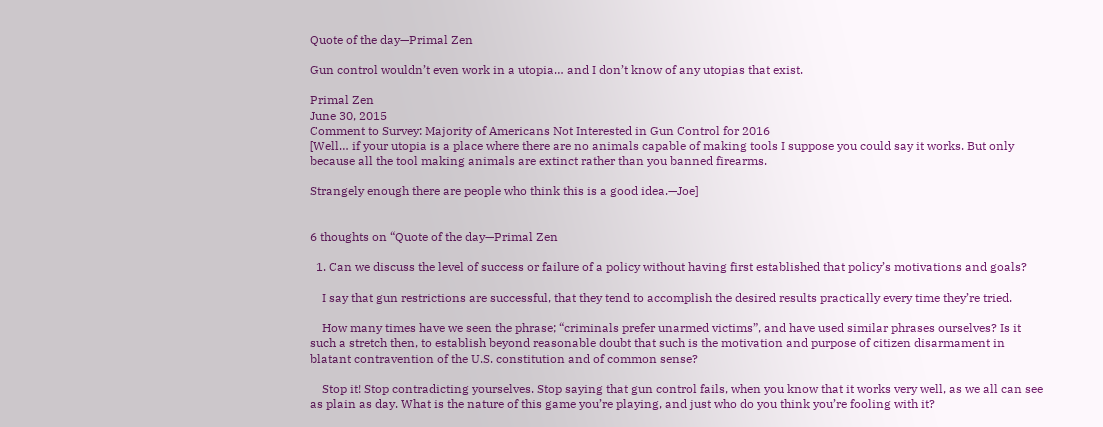Quote of the day—Primal Zen

Gun control wouldn’t even work in a utopia… and I don’t know of any utopias that exist.

Primal Zen
June 30, 2015
Comment to Survey: Majority of Americans Not Interested in Gun Control for 2016
[Well… if your utopia is a place where there are no animals capable of making tools I suppose you could say it works. But only because all the tool making animals are extinct rather than you banned firearms.

Strangely enough there are people who think this is a good idea.—Joe]


6 thoughts on “Quote of the day—Primal Zen

  1. Can we discuss the level of success or failure of a policy without having first established that policy’s motivations and goals?

    I say that gun restrictions are successful, that they tend to accomplish the desired results practically every time they’re tried.

    How many times have we seen the phrase; “criminals prefer unarmed victims”, and have used similar phrases ourselves? Is it such a stretch then, to establish beyond reasonable doubt that such is the motivation and purpose of citizen disarmament in blatant contravention of the U.S. constitution and of common sense?

    Stop it! Stop contradicting yourselves. Stop saying that gun control fails, when you know that it works very well, as we all can see as plain as day. What is the nature of this game you’re playing, and just who do you think you’re fooling with it?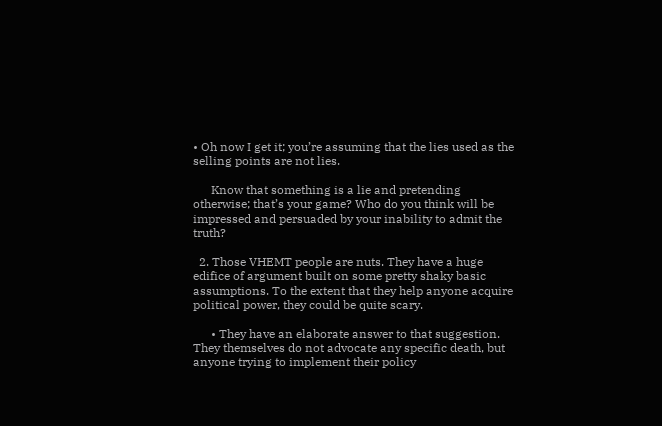• Oh now I get it; you’re assuming that the lies used as the selling points are not lies.

      Know that something is a lie and pretending otherwise; that’s your game? Who do you think will be impressed and persuaded by your inability to admit the truth?

  2. Those VHEMT people are nuts. They have a huge edifice of argument built on some pretty shaky basic assumptions. To the extent that they help anyone acquire political power, they could be quite scary.

      • They have an elaborate answer to that suggestion. They themselves do not advocate any specific death, but anyone trying to implement their policy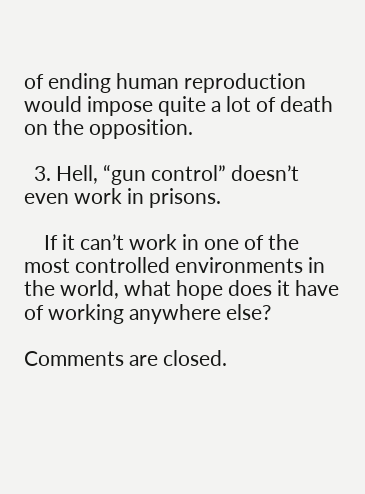of ending human reproduction would impose quite a lot of death on the opposition.

  3. Hell, “gun control” doesn’t even work in prisons.

    If it can’t work in one of the most controlled environments in the world, what hope does it have of working anywhere else?

Comments are closed.